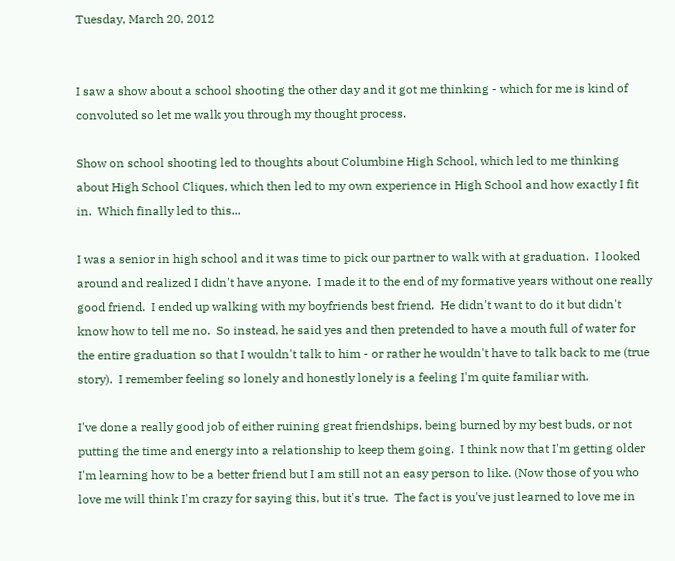Tuesday, March 20, 2012


I saw a show about a school shooting the other day and it got me thinking - which for me is kind of convoluted so let me walk you through my thought process.

Show on school shooting led to thoughts about Columbine High School, which led to me thinking about High School Cliques, which then led to my own experience in High School and how exactly I fit in.  Which finally led to this...

I was a senior in high school and it was time to pick our partner to walk with at graduation.  I looked around and realized I didn't have anyone.  I made it to the end of my formative years without one really good friend.  I ended up walking with my boyfriends best friend.  He didn't want to do it but didn't know how to tell me no.  So instead, he said yes and then pretended to have a mouth full of water for the entire graduation so that I wouldn't talk to him - or rather he wouldn't have to talk back to me (true story).  I remember feeling so lonely and honestly lonely is a feeling I'm quite familiar with.

I've done a really good job of either ruining great friendships, being burned by my best buds, or not putting the time and energy into a relationship to keep them going.  I think now that I'm getting older I'm learning how to be a better friend but I am still not an easy person to like. (Now those of you who love me will think I'm crazy for saying this, but it's true.  The fact is you've just learned to love me in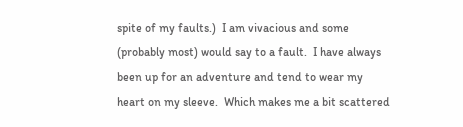spite of my faults.)  I am vivacious and some (probably most) would say to a fault.  I have always been up for an adventure and tend to wear my heart on my sleeve.  Which makes me a bit scattered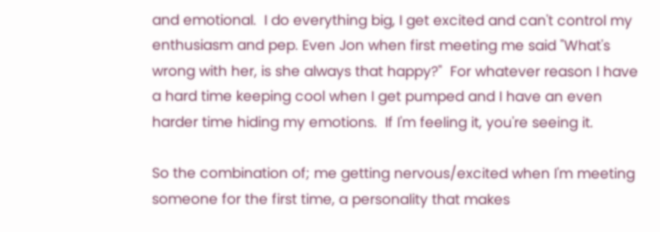and emotional.  I do everything big, I get excited and can't control my enthusiasm and pep. Even Jon when first meeting me said "What's wrong with her, is she always that happy?"  For whatever reason I have a hard time keeping cool when I get pumped and I have an even harder time hiding my emotions.  If I'm feeling it, you're seeing it.

So the combination of; me getting nervous/excited when I'm meeting someone for the first time, a personality that makes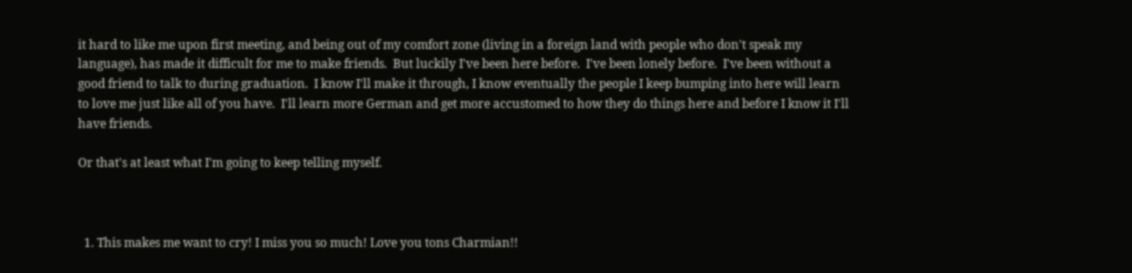it hard to like me upon first meeting, and being out of my comfort zone (living in a foreign land with people who don't speak my language), has made it difficult for me to make friends.  But luckily I've been here before.  I've been lonely before.  I've been without a good friend to talk to during graduation.  I know I'll make it through, I know eventually the people I keep bumping into here will learn to love me just like all of you have.  I'll learn more German and get more accustomed to how they do things here and before I know it I'll have friends.

Or that's at least what I'm going to keep telling myself.



  1. This makes me want to cry! I miss you so much! Love you tons Charmian!!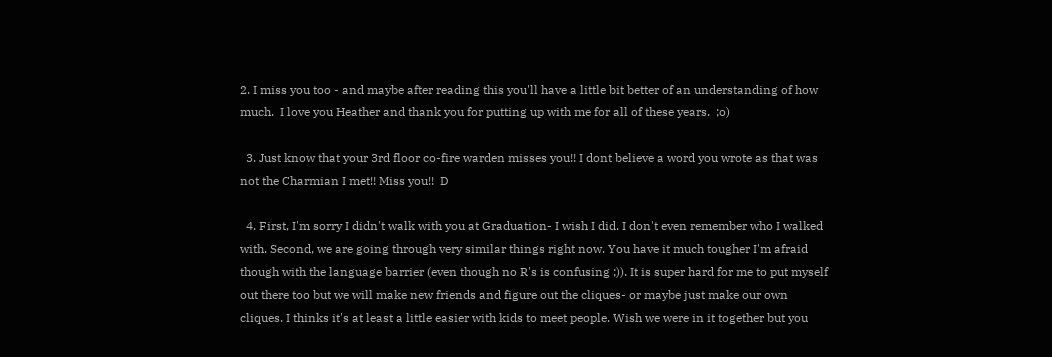2. I miss you too - and maybe after reading this you'll have a little bit better of an understanding of how much.  I love you Heather and thank you for putting up with me for all of these years.  ;o)

  3. Just know that your 3rd floor co-fire warden misses you!! I dont believe a word you wrote as that was not the Charmian I met!! Miss you!!  D

  4. First, I'm sorry I didn't walk with you at Graduation- I wish I did. I don't even remember who I walked with. Second, we are going through very similar things right now. You have it much tougher I'm afraid though with the language barrier (even though no R's is confusing ;)). It is super hard for me to put myself out there too but we will make new friends and figure out the cliques- or maybe just make our own cliques. I thinks it's at least a little easier with kids to meet people. Wish we were in it together but you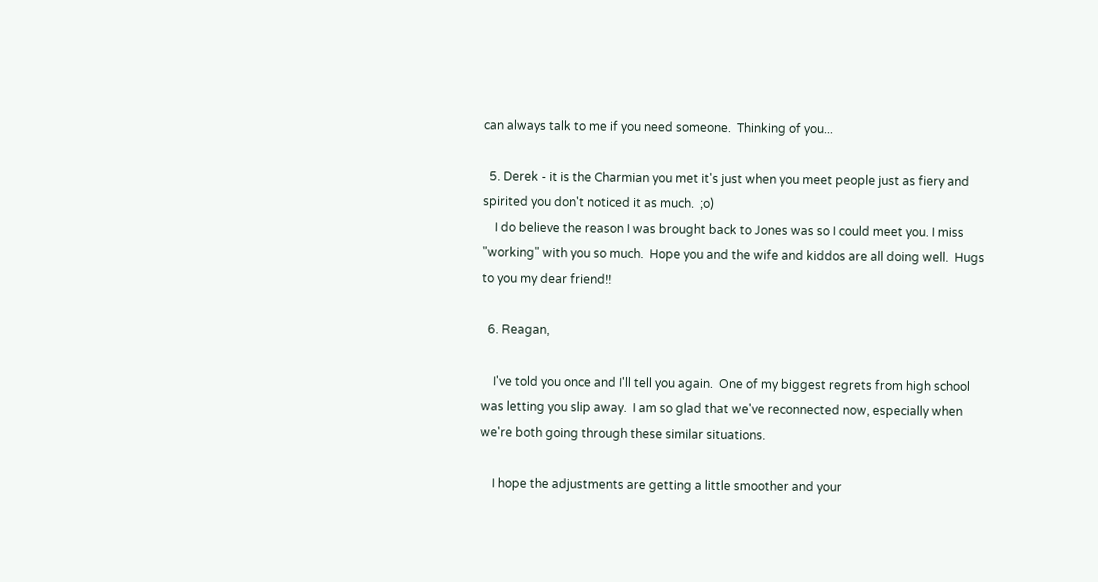can always talk to me if you need someone.  Thinking of you...

  5. Derek - it is the Charmian you met it's just when you meet people just as fiery and spirited you don't noticed it as much.  ;o)
    I do believe the reason I was brought back to Jones was so I could meet you. I miss "working" with you so much.  Hope you and the wife and kiddos are all doing well.  Hugs to you my dear friend!!

  6. Reagan,

    I've told you once and I'll tell you again.  One of my biggest regrets from high school was letting you slip away.  I am so glad that we've reconnected now, especially when we're both going through these similar situations.

    I hope the adjustments are getting a little smoother and your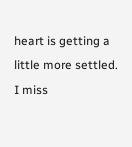heart is getting a little more settled.  I miss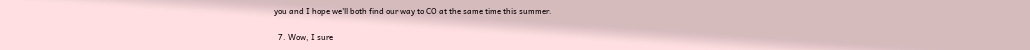you and I hope we'll both find our way to CO at the same time this summer.

  7. Wow, I sure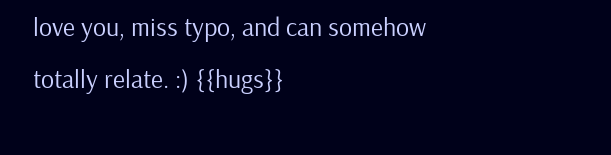love you, miss typo, and can somehow totally relate. :) {{hugs}}